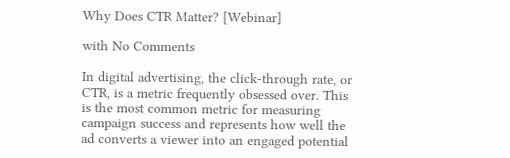Why Does CTR Matter? [Webinar]

with No Comments

In digital advertising, the click-through rate, or CTR, is a metric frequently obsessed over. This is the most common metric for measuring campaign success and represents how well the ad converts a viewer into an engaged potential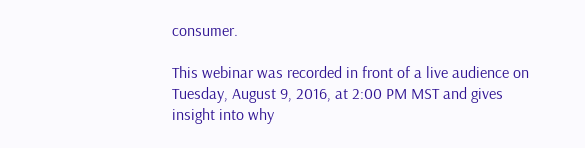consumer.

This webinar was recorded in front of a live audience on Tuesday, August 9, 2016, at 2:00 PM MST and gives insight into why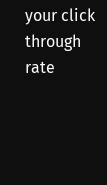your click through rate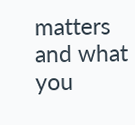matters and what you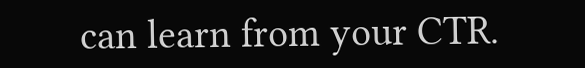can learn from your CTR.